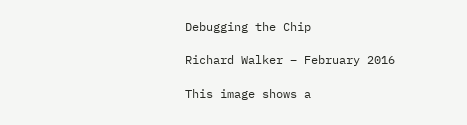Debugging the Chip

Richard Walker – February 2016

This image shows a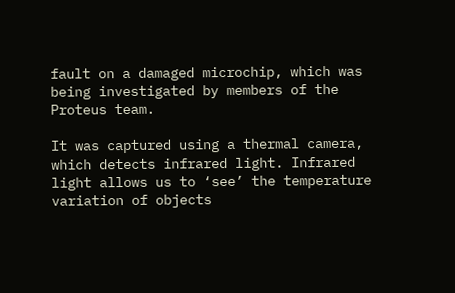fault on a damaged microchip, which was being investigated by members of the Proteus team.

It was captured using a thermal camera, which detects infrared light. Infrared light allows us to ‘see’ the temperature variation of objects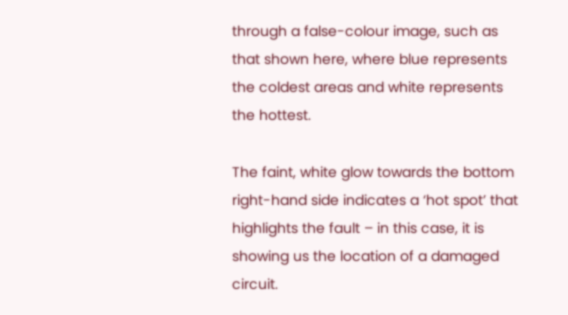through a false-colour image, such as that shown here, where blue represents the coldest areas and white represents the hottest.

The faint, white glow towards the bottom right-hand side indicates a ‘hot spot’ that highlights the fault – in this case, it is showing us the location of a damaged circuit.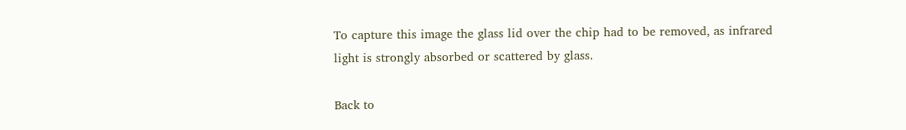To capture this image the glass lid over the chip had to be removed, as infrared light is strongly absorbed or scattered by glass.

Back to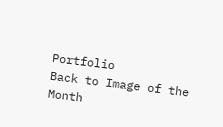Portfolio
Back to Image of the Month